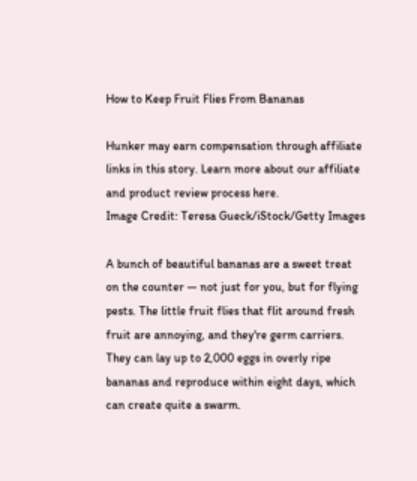How to Keep Fruit Flies From Bananas

Hunker may earn compensation through affiliate links in this story. Learn more about our affiliate and product review process here.
Image Credit: Teresa Gueck/iStock/Getty Images

A bunch of beautiful bananas are a sweet treat on the counter — not just for you, but for flying pests. The little fruit flies that flit around fresh fruit are annoying, and they're germ carriers. They can lay up to 2,000 eggs in overly ripe bananas and reproduce within eight days, which can create quite a swarm.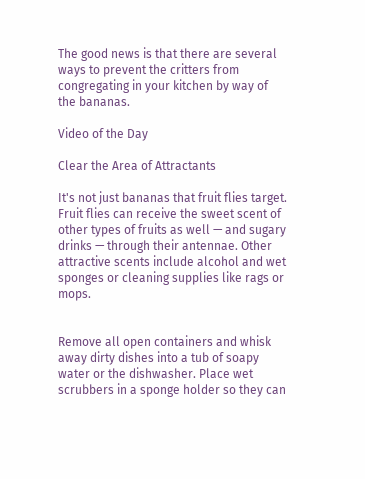The good news is that there are several ways to prevent the critters from congregating in your kitchen by way of the bananas.

Video of the Day

Clear the Area of Attractants

It's not just bananas that fruit flies target. Fruit flies can receive the sweet scent of other types of fruits as well — and sugary drinks — through their antennae. Other attractive scents include alcohol and wet sponges or cleaning supplies like rags or mops.


Remove all open containers and whisk away dirty dishes into a tub of soapy water or the dishwasher. Place wet scrubbers in a sponge holder so they can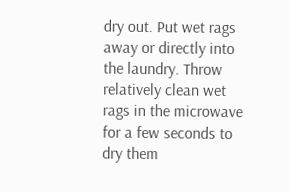dry out. Put wet rags away or directly into the laundry. Throw relatively clean wet rags in the microwave for a few seconds to dry them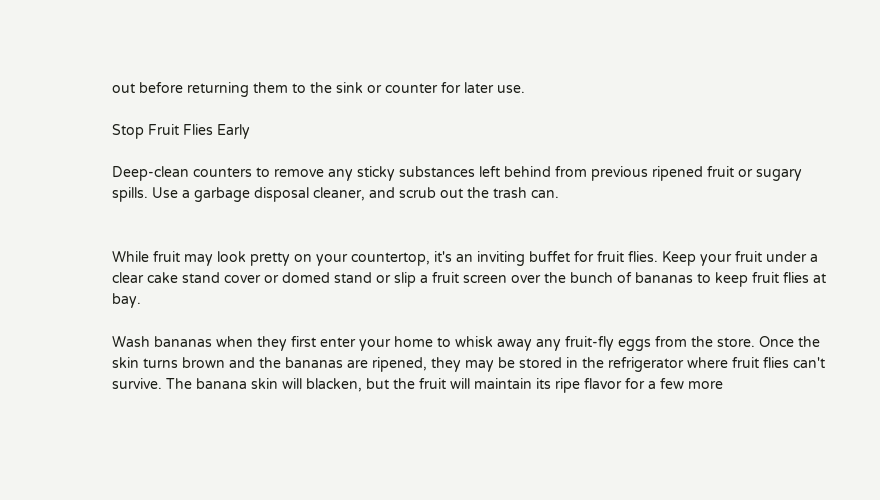out before returning them to the sink or counter for later use.

Stop Fruit Flies Early

Deep-clean counters to remove any sticky substances left behind from previous ripened fruit or sugary spills. Use a garbage disposal cleaner, and scrub out the trash can.


While fruit may look pretty on your countertop, it's an inviting buffet for fruit flies. Keep your fruit under a clear cake stand cover or domed stand or slip a fruit screen over the bunch of bananas to keep fruit flies at bay.

Wash bananas when they first enter your home to whisk away any fruit-fly eggs from the store. Once the skin turns brown and the bananas are ripened, they may be stored in the refrigerator where fruit flies can't survive. The banana skin will blacken, but the fruit will maintain its ripe flavor for a few more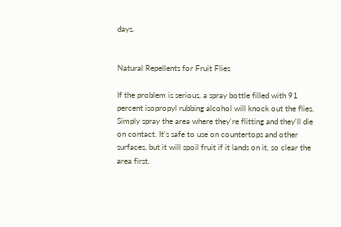days.


Natural Repellents for Fruit Flies

If the problem is serious, a spray bottle filled with 91 percent isopropyl rubbing alcohol will knock out the flies. Simply spray the area where they're flitting and they'll die on contact. It's safe to use on countertops and other surfaces, but it will spoil fruit if it lands on it, so clear the area first.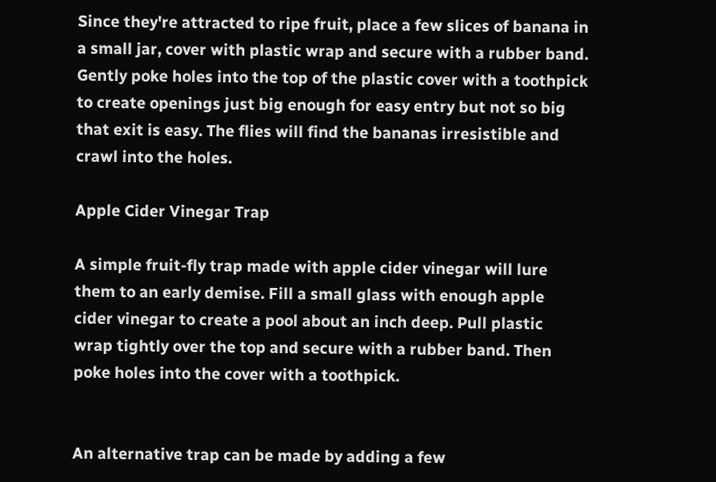Since they're attracted to ripe fruit, place a few slices of banana in a small jar, cover with plastic wrap and secure with a rubber band. Gently poke holes into the top of the plastic cover with a toothpick to create openings just big enough for easy entry but not so big that exit is easy. The flies will find the bananas irresistible and crawl into the holes.

Apple Cider Vinegar Trap

A simple fruit-fly trap made with apple cider vinegar will lure them to an early demise. Fill a small glass with enough apple cider vinegar to create a pool about an inch deep. Pull plastic wrap tightly over the top and secure with a rubber band. Then poke holes into the cover with a toothpick.


An alternative trap can be made by adding a few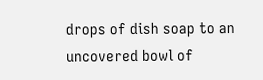drops of dish soap to an uncovered bowl of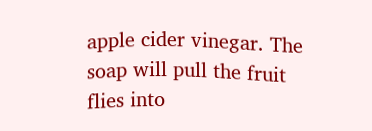apple cider vinegar. The soap will pull the fruit flies into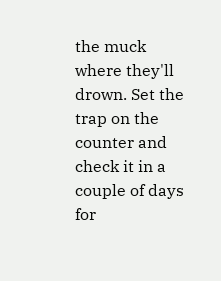the muck where they'll drown. Set the trap on the counter and check it in a couple of days for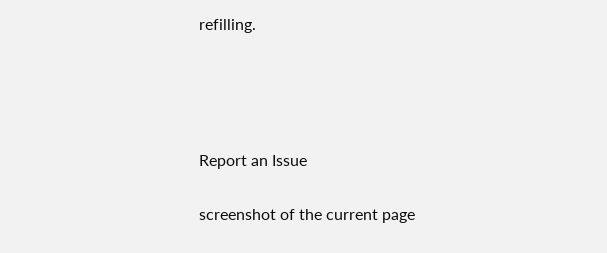refilling.




Report an Issue

screenshot of the current page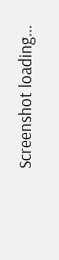Screenshot loading...